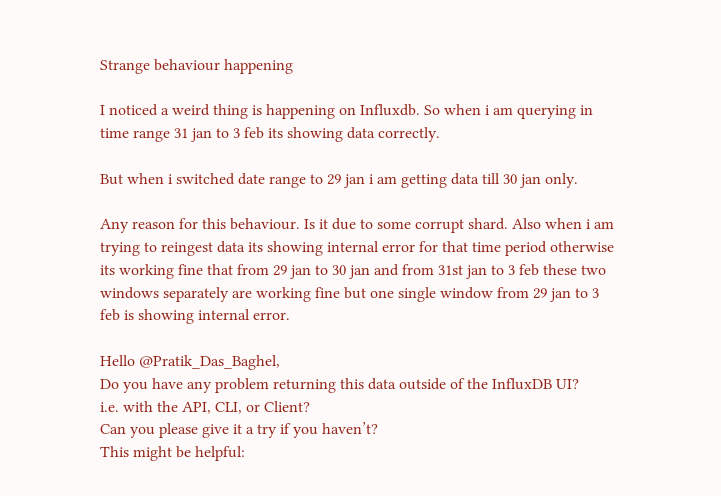Strange behaviour happening

I noticed a weird thing is happening on Influxdb. So when i am querying in time range 31 jan to 3 feb its showing data correctly.

But when i switched date range to 29 jan i am getting data till 30 jan only.

Any reason for this behaviour. Is it due to some corrupt shard. Also when i am trying to reingest data its showing internal error for that time period otherwise its working fine that from 29 jan to 30 jan and from 31st jan to 3 feb these two windows separately are working fine but one single window from 29 jan to 3 feb is showing internal error.

Hello @Pratik_Das_Baghel,
Do you have any problem returning this data outside of the InfluxDB UI?
i.e. with the API, CLI, or Client?
Can you please give it a try if you haven’t?
This might be helpful: